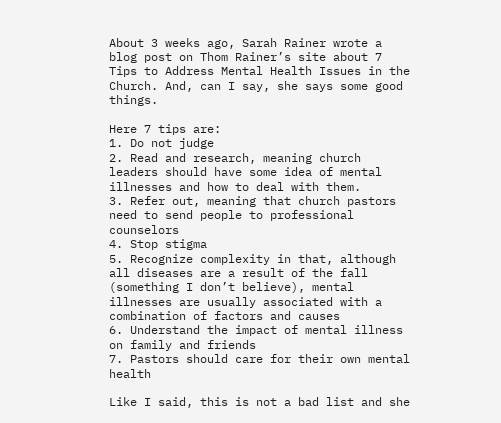About 3 weeks ago, Sarah Rainer wrote a blog post on Thom Rainer’s site about 7 Tips to Address Mental Health Issues in the Church. And, can I say, she says some good things.

Here 7 tips are:
1. Do not judge
2. Read and research, meaning church leaders should have some idea of mental illnesses and how to deal with them.
3. Refer out, meaning that church pastors need to send people to professional counselors
4. Stop stigma
5. Recognize complexity in that, although all diseases are a result of the fall (something I don’t believe), mental illnesses are usually associated with a combination of factors and causes
6. Understand the impact of mental illness on family and friends
7. Pastors should care for their own mental health

Like I said, this is not a bad list and she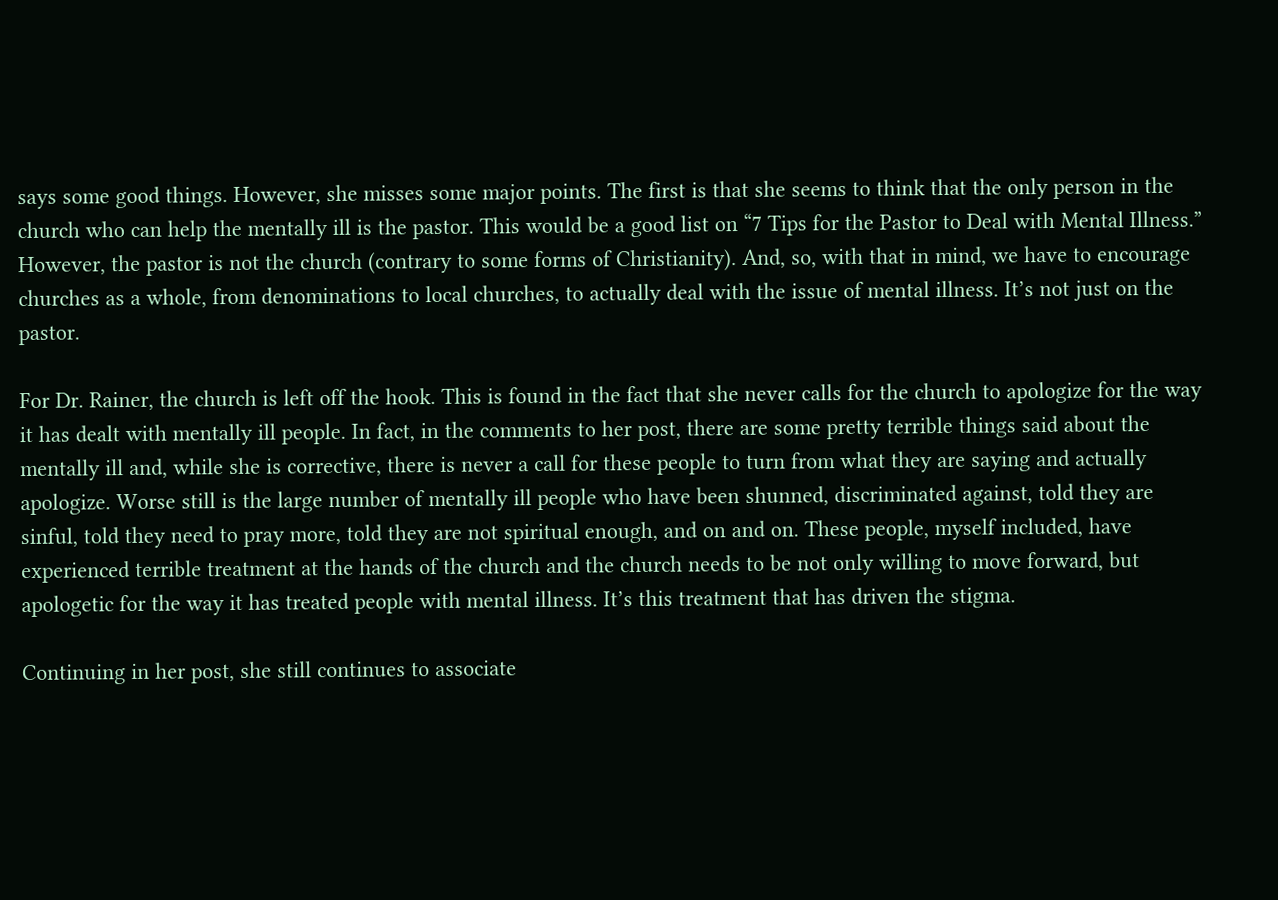says some good things. However, she misses some major points. The first is that she seems to think that the only person in the church who can help the mentally ill is the pastor. This would be a good list on “7 Tips for the Pastor to Deal with Mental Illness.” However, the pastor is not the church (contrary to some forms of Christianity). And, so, with that in mind, we have to encourage churches as a whole, from denominations to local churches, to actually deal with the issue of mental illness. It’s not just on the pastor.

For Dr. Rainer, the church is left off the hook. This is found in the fact that she never calls for the church to apologize for the way it has dealt with mentally ill people. In fact, in the comments to her post, there are some pretty terrible things said about the mentally ill and, while she is corrective, there is never a call for these people to turn from what they are saying and actually apologize. Worse still is the large number of mentally ill people who have been shunned, discriminated against, told they are sinful, told they need to pray more, told they are not spiritual enough, and on and on. These people, myself included, have experienced terrible treatment at the hands of the church and the church needs to be not only willing to move forward, but apologetic for the way it has treated people with mental illness. It’s this treatment that has driven the stigma.

Continuing in her post, she still continues to associate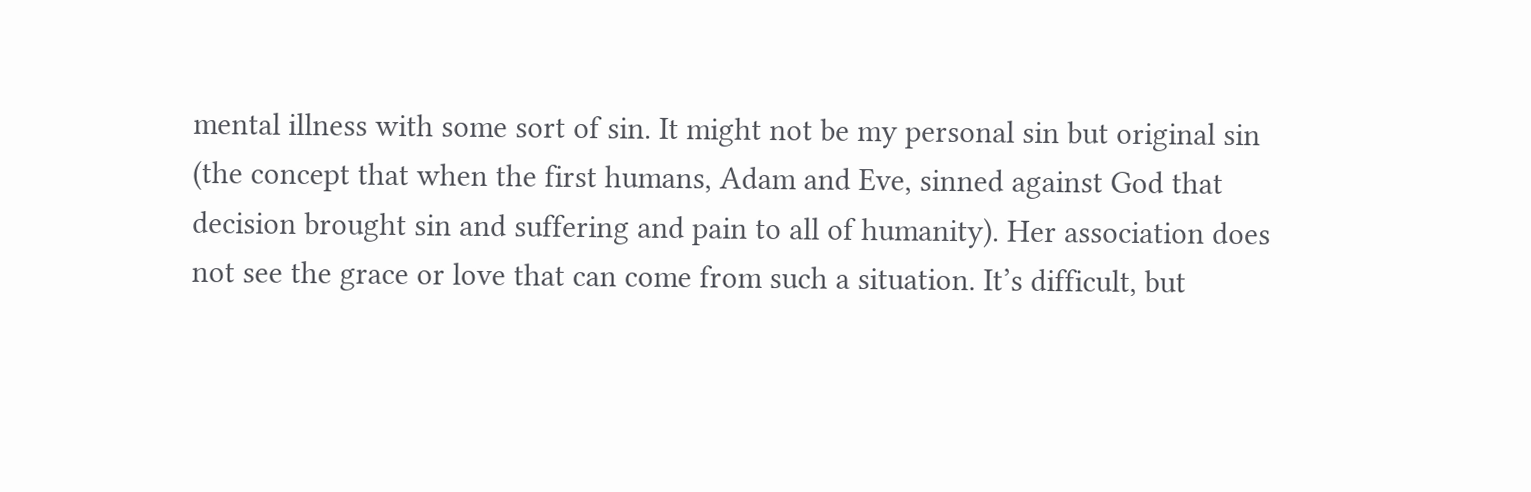mental illness with some sort of sin. It might not be my personal sin but original sin (the concept that when the first humans, Adam and Eve, sinned against God that decision brought sin and suffering and pain to all of humanity). Her association does not see the grace or love that can come from such a situation. It’s difficult, but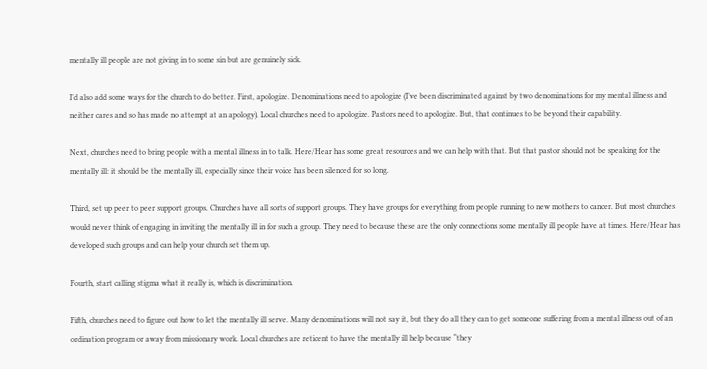mentally ill people are not giving in to some sin but are genuinely sick.

I’d also add some ways for the church to do better. First, apologize. Denominations need to apologize (I’ve been discriminated against by two denominations for my mental illness and neither cares and so has made no attempt at an apology). Local churches need to apologize. Pastors need to apologize. But, that continues to be beyond their capability.

Next, churches need to bring people with a mental illness in to talk. Here/Hear has some great resources and we can help with that. But that pastor should not be speaking for the mentally ill: it should be the mentally ill, especially since their voice has been silenced for so long.

Third, set up peer to peer support groups. Churches have all sorts of support groups. They have groups for everything from people running to new mothers to cancer. But most churches would never think of engaging in inviting the mentally ill in for such a group. They need to because these are the only connections some mentally ill people have at times. Here/Hear has developed such groups and can help your church set them up.

Fourth, start calling stigma what it really is, which is discrimination.

Fifth, churches need to figure out how to let the mentally ill serve. Many denominations will not say it, but they do all they can to get someone suffering from a mental illness out of an ordination program or away from missionary work. Local churches are reticent to have the mentally ill help because “they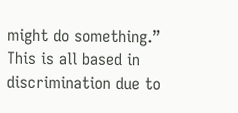might do something.” This is all based in discrimination due to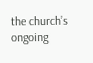the church’s ongoing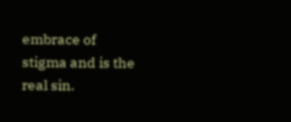embrace of stigma and is the real sin.